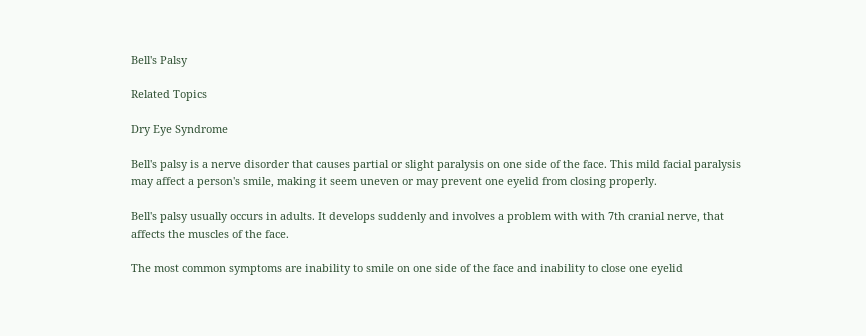Bell's Palsy

Related Topics

Dry Eye Syndrome

Bell's palsy is a nerve disorder that causes partial or slight paralysis on one side of the face. This mild facial paralysis may affect a person's smile, making it seem uneven or may prevent one eyelid from closing properly.

Bell's palsy usually occurs in adults. It develops suddenly and involves a problem with with 7th cranial nerve, that affects the muscles of the face.

The most common symptoms are inability to smile on one side of the face and inability to close one eyelid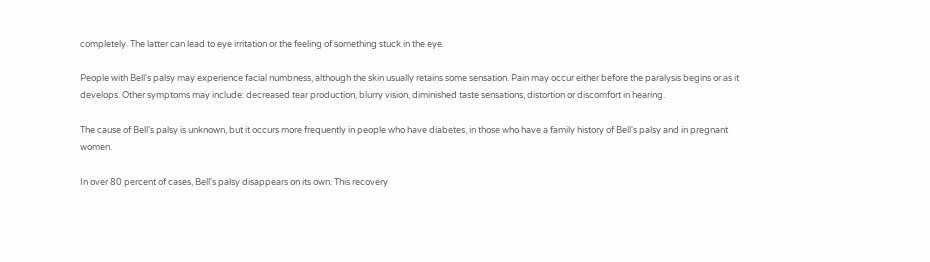completely. The latter can lead to eye irritation or the feeling of something stuck in the eye.

People with Bell's palsy may experience facial numbness, although the skin usually retains some sensation. Pain may occur either before the paralysis begins or as it develops. Other symptoms may include: decreased tear production, blurry vision, diminished taste sensations, distortion or discomfort in hearing.

The cause of Bell's palsy is unknown, but it occurs more frequently in people who have diabetes, in those who have a family history of Bell's palsy and in pregnant women.

In over 80 percent of cases, Bell's palsy disappears on its own. This recovery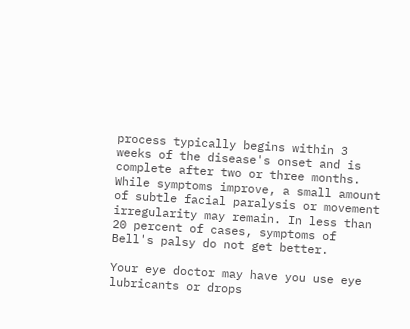process typically begins within 3 weeks of the disease's onset and is complete after two or three months. While symptoms improve, a small amount of subtle facial paralysis or movement irregularity may remain. In less than 20 percent of cases, symptoms of Bell's palsy do not get better.

Your eye doctor may have you use eye lubricants or drops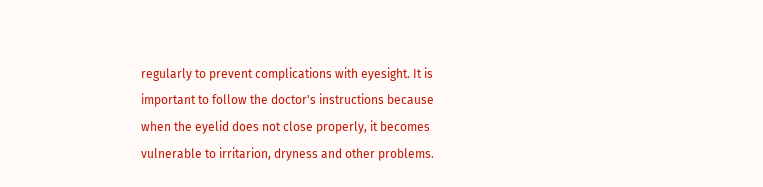regularly to prevent complications with eyesight. It is important to follow the doctor's instructions because when the eyelid does not close properly, it becomes vulnerable to irritarion, dryness and other problems.